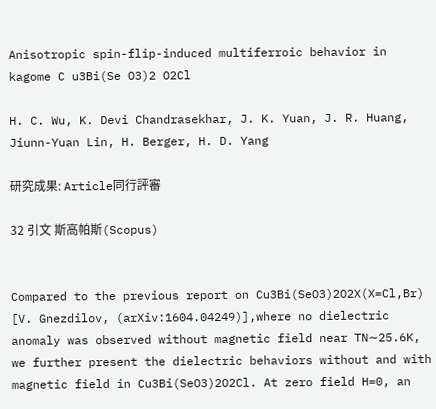Anisotropic spin-flip-induced multiferroic behavior in kagome C u3Bi(Se O3)2 O2Cl

H. C. Wu, K. Devi Chandrasekhar, J. K. Yuan, J. R. Huang, Jiunn-Yuan Lin, H. Berger, H. D. Yang

研究成果: Article同行評審

32 引文 斯高帕斯(Scopus)


Compared to the previous report on Cu3Bi(SeO3)2O2X(X=Cl,Br) [V. Gnezdilov, (arXiv:1604.04249)],where no dielectric anomaly was observed without magnetic field near TN∼25.6K, we further present the dielectric behaviors without and with magnetic field in Cu3Bi(SeO3)2O2Cl. At zero field H=0, an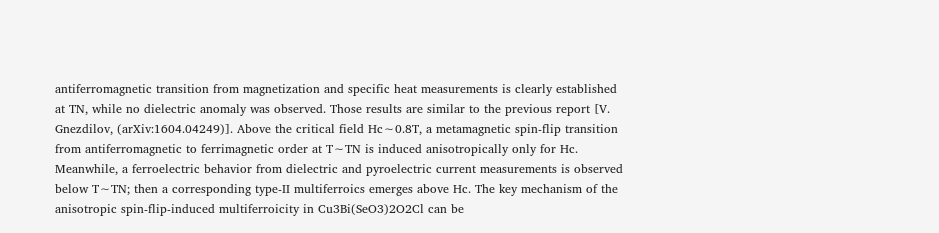antiferromagnetic transition from magnetization and specific heat measurements is clearly established at TN, while no dielectric anomaly was observed. Those results are similar to the previous report [V. Gnezdilov, (arXiv:1604.04249)]. Above the critical field Hc∼0.8T, a metamagnetic spin-flip transition from antiferromagnetic to ferrimagnetic order at T∼TN is induced anisotropically only for Hc. Meanwhile, a ferroelectric behavior from dielectric and pyroelectric current measurements is observed below T∼TN; then a corresponding type-II multiferroics emerges above Hc. The key mechanism of the anisotropic spin-flip-induced multiferroicity in Cu3Bi(SeO3)2O2Cl can be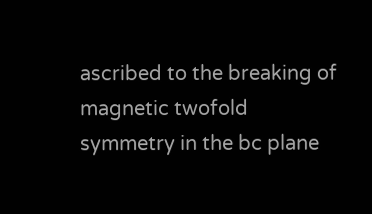ascribed to the breaking of magnetic twofold symmetry in the bc plane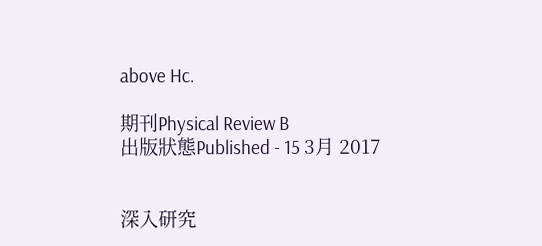above Hc.

期刊Physical Review B
出版狀態Published - 15 3月 2017


深入研究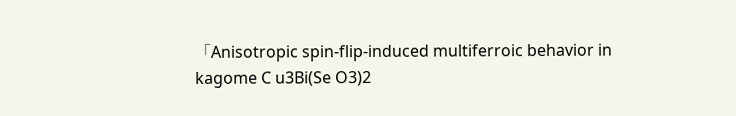「Anisotropic spin-flip-induced multiferroic behavior in kagome C u3Bi(Se O3)2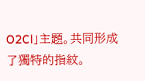O2Cl」主題。共同形成了獨特的指紋。